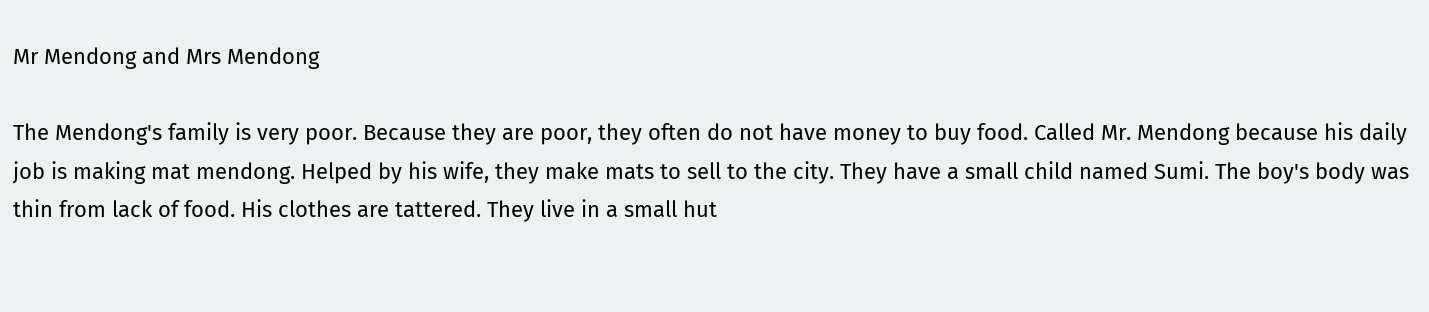Mr Mendong and Mrs Mendong

The Mendong's family is very poor. Because they are poor, they often do not have money to buy food. Called Mr. Mendong because his daily job is making mat mendong. Helped by his wife, they make mats to sell to the city. They have a small child named Sumi. The boy's body was thin from lack of food. His clothes are tattered. They live in a small hut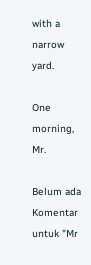with a narrow yard.

One morning, Mr.

Belum ada Komentar untuk "Mr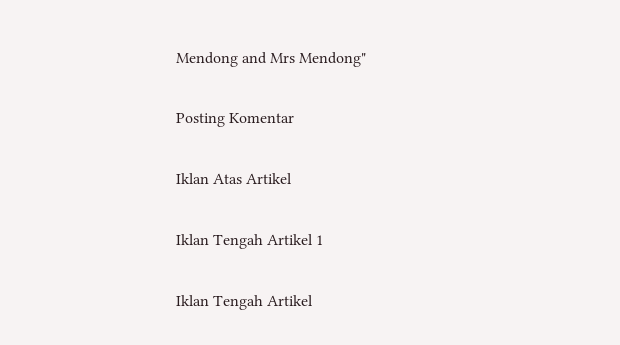Mendong and Mrs Mendong"

Posting Komentar

Iklan Atas Artikel

Iklan Tengah Artikel 1

Iklan Tengah Artikel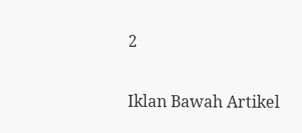2

Iklan Bawah Artikel